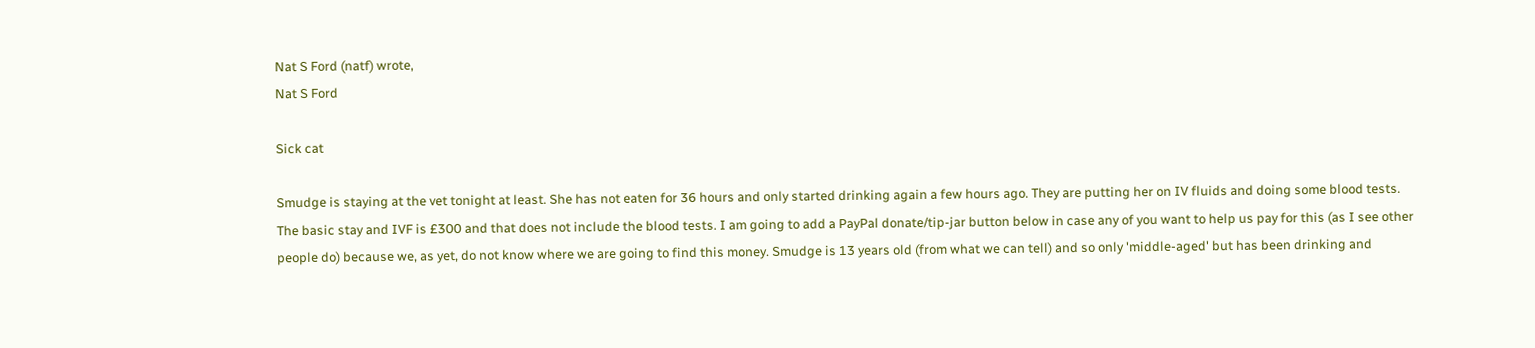Nat S Ford (natf) wrote,
Nat S Ford

Sick cat

Smudge is staying at the vet tonight at least. She has not eaten for 36 hours and only started drinking again a few hours ago. They are putting her on IV fluids and doing some blood tests. The basic stay and IVF is £300 and that does not include the blood tests. I am going to add a PayPal donate/tip-jar button below in case any of you want to help us pay for this (as I see other people do) because we, as yet, do not know where we are going to find this money. Smudge is 13 years old (from what we can tell) and so only 'middle-aged' but has been drinking and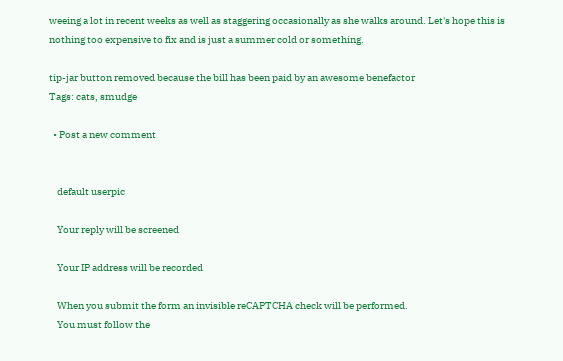weeing a lot in recent weeks as well as staggering occasionally as she walks around. Let's hope this is nothing too expensive to fix and is just a summer cold or something.

tip-jar button removed because the bill has been paid by an awesome benefactor
Tags: cats, smudge

  • Post a new comment


    default userpic

    Your reply will be screened

    Your IP address will be recorded

    When you submit the form an invisible reCAPTCHA check will be performed.
    You must follow the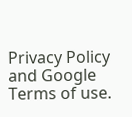Privacy Policy and Google Terms of use.